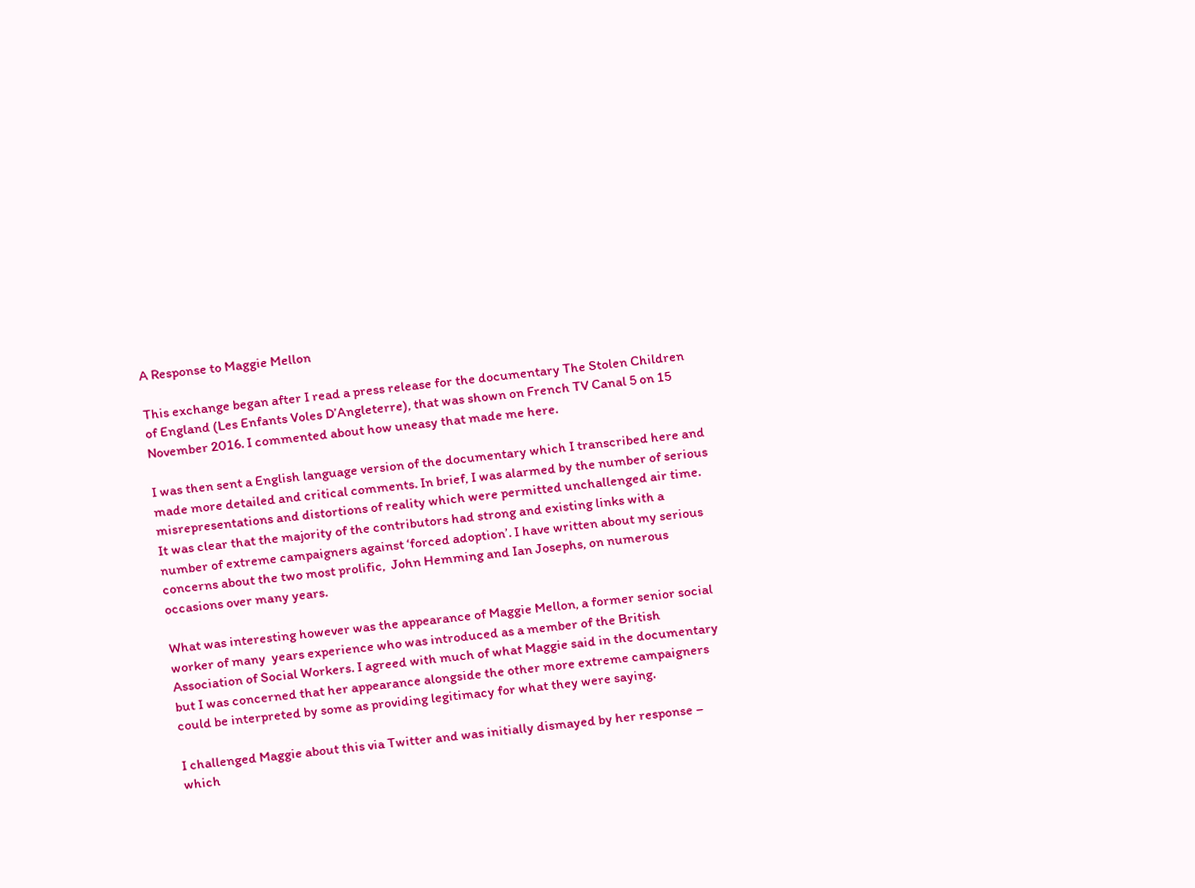A Response to Maggie Mellon

This exchange began after I read a press release for the documentary The Stolen Children of England (Les Enfants Voles D’Angleterre), that was shown on French TV Canal 5 on 15 November 2016. I commented about how uneasy that made me here.

I was then sent a English language version of the documentary which I transcribed here and made more detailed and critical comments. In brief, I was alarmed by the number of serious misrepresentations and distortions of reality which were permitted unchallenged air time. It was clear that the majority of the contributors had strong and existing links with a number of extreme campaigners against ‘forced adoption’. I have written about my serious concerns about the two most prolific,  John Hemming and Ian Josephs, on numerous occasions over many years.

What was interesting however was the appearance of Maggie Mellon, a former senior social worker of many  years experience who was introduced as a member of the British Association of Social Workers. I agreed with much of what Maggie said in the documentary but I was concerned that her appearance alongside the other more extreme campaigners could be interpreted by some as providing legitimacy for what they were saying.

I challenged Maggie about this via Twitter and was initially dismayed by her response – which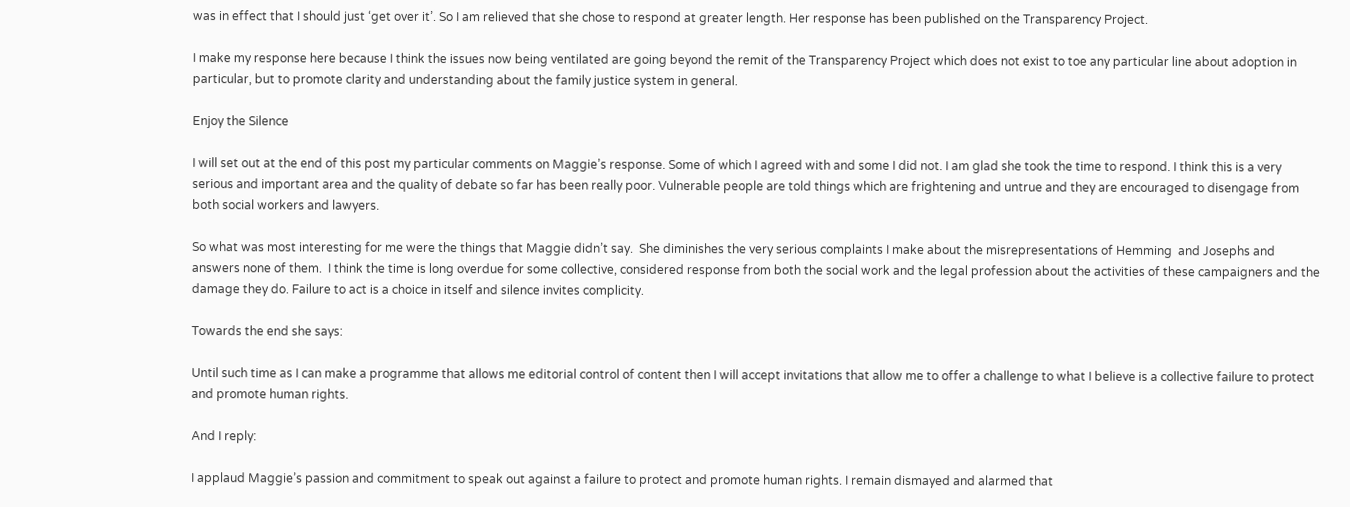was in effect that I should just ‘get over it’. So I am relieved that she chose to respond at greater length. Her response has been published on the Transparency Project.

I make my response here because I think the issues now being ventilated are going beyond the remit of the Transparency Project which does not exist to toe any particular line about adoption in particular, but to promote clarity and understanding about the family justice system in general.

Enjoy the Silence

I will set out at the end of this post my particular comments on Maggie’s response. Some of which I agreed with and some I did not. I am glad she took the time to respond. I think this is a very serious and important area and the quality of debate so far has been really poor. Vulnerable people are told things which are frightening and untrue and they are encouraged to disengage from both social workers and lawyers.

So what was most interesting for me were the things that Maggie didn’t say.  She diminishes the very serious complaints I make about the misrepresentations of Hemming  and Josephs and answers none of them.  I think the time is long overdue for some collective, considered response from both the social work and the legal profession about the activities of these campaigners and the damage they do. Failure to act is a choice in itself and silence invites complicity.

Towards the end she says:

Until such time as I can make a programme that allows me editorial control of content then I will accept invitations that allow me to offer a challenge to what I believe is a collective failure to protect and promote human rights.

And I reply:

I applaud Maggie’s passion and commitment to speak out against a failure to protect and promote human rights. I remain dismayed and alarmed that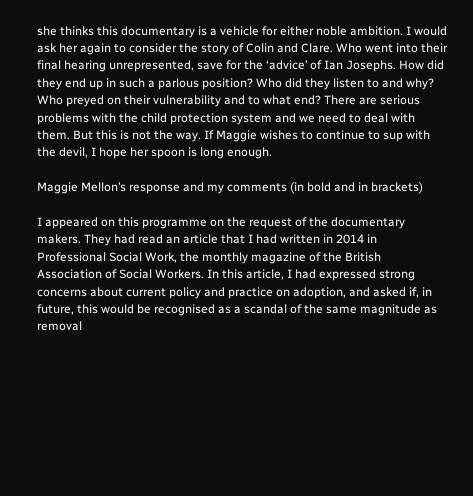she thinks this documentary is a vehicle for either noble ambition. I would ask her again to consider the story of Colin and Clare. Who went into their final hearing unrepresented, save for the ‘advice’ of Ian Josephs. How did they end up in such a parlous position? Who did they listen to and why? Who preyed on their vulnerability and to what end? There are serious problems with the child protection system and we need to deal with them. But this is not the way. If Maggie wishes to continue to sup with the devil, I hope her spoon is long enough.

Maggie Mellon’s response and my comments (in bold and in brackets)

I appeared on this programme on the request of the documentary makers. They had read an article that I had written in 2014 in Professional Social Work, the monthly magazine of the British Association of Social Workers. In this article, I had expressed strong concerns about current policy and practice on adoption, and asked if, in future, this would be recognised as a scandal of the same magnitude as removal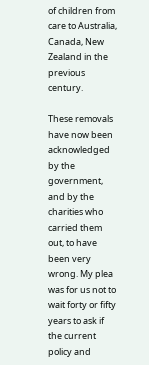of children from care to Australia, Canada, New Zealand in the previous century.

These removals have now been acknowledged by the government, and by the charities who carried them out, to have been very wrong. My plea was for us not to wait forty or fifty years to ask if the current policy and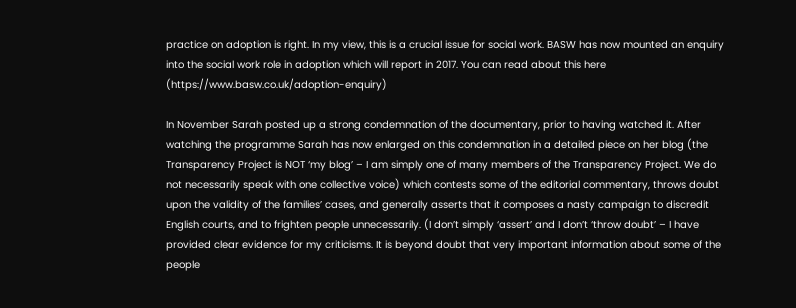practice on adoption is right. In my view, this is a crucial issue for social work. BASW has now mounted an enquiry into the social work role in adoption which will report in 2017. You can read about this here (https://www.basw.co.uk/adoption-enquiry)

In November Sarah posted up a strong condemnation of the documentary, prior to having watched it. After watching the programme Sarah has now enlarged on this condemnation in a detailed piece on her blog (the Transparency Project is NOT ‘my blog’ – I am simply one of many members of the Transparency Project. We do not necessarily speak with one collective voice) which contests some of the editorial commentary, throws doubt upon the validity of the families’ cases, and generally asserts that it composes a nasty campaign to discredit English courts, and to frighten people unnecessarily. (I don’t simply ‘assert’ and I don’t ‘throw doubt’ – I have provided clear evidence for my criticisms. It is beyond doubt that very important information about some of the people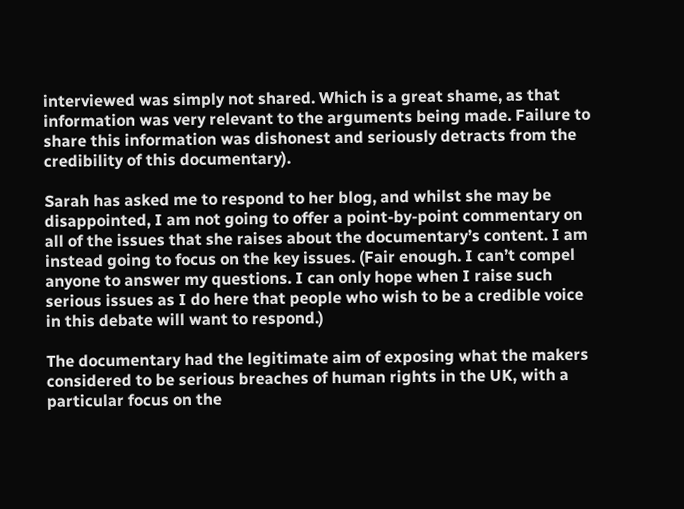interviewed was simply not shared. Which is a great shame, as that information was very relevant to the arguments being made. Failure to share this information was dishonest and seriously detracts from the credibility of this documentary).

Sarah has asked me to respond to her blog, and whilst she may be disappointed, I am not going to offer a point-by-point commentary on all of the issues that she raises about the documentary’s content. I am instead going to focus on the key issues. (Fair enough. I can’t compel anyone to answer my questions. I can only hope when I raise such serious issues as I do here that people who wish to be a credible voice in this debate will want to respond.)

The documentary had the legitimate aim of exposing what the makers considered to be serious breaches of human rights in the UK, with a particular focus on the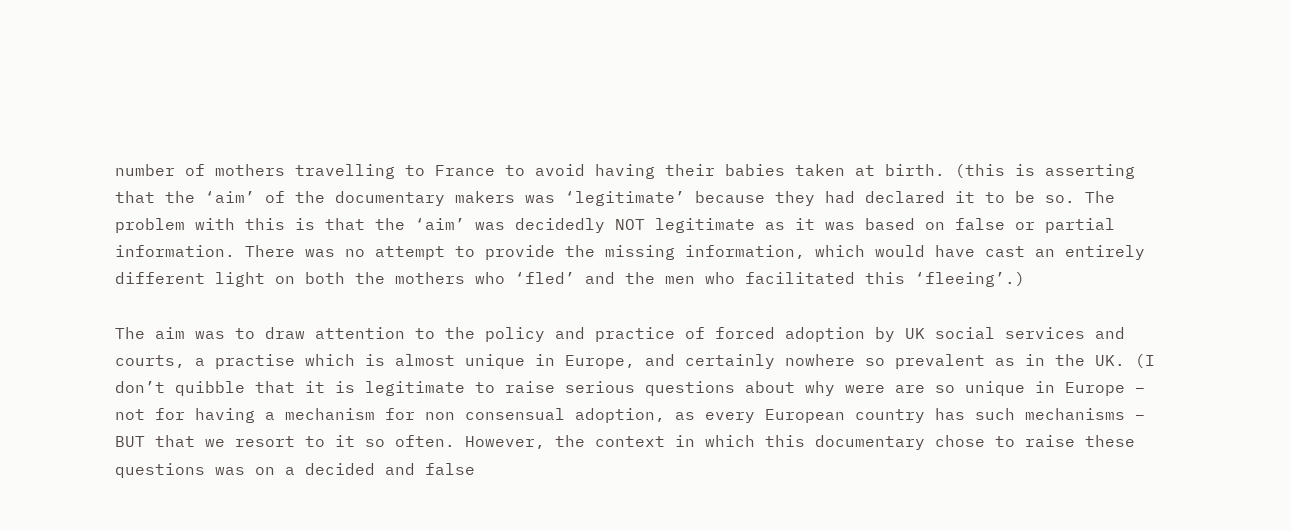number of mothers travelling to France to avoid having their babies taken at birth. (this is asserting that the ‘aim’ of the documentary makers was ‘legitimate’ because they had declared it to be so. The problem with this is that the ‘aim’ was decidedly NOT legitimate as it was based on false or partial information. There was no attempt to provide the missing information, which would have cast an entirely different light on both the mothers who ‘fled’ and the men who facilitated this ‘fleeing’.)

The aim was to draw attention to the policy and practice of forced adoption by UK social services and courts, a practise which is almost unique in Europe, and certainly nowhere so prevalent as in the UK. (I don’t quibble that it is legitimate to raise serious questions about why were are so unique in Europe – not for having a mechanism for non consensual adoption, as every European country has such mechanisms – BUT that we resort to it so often. However, the context in which this documentary chose to raise these questions was on a decided and false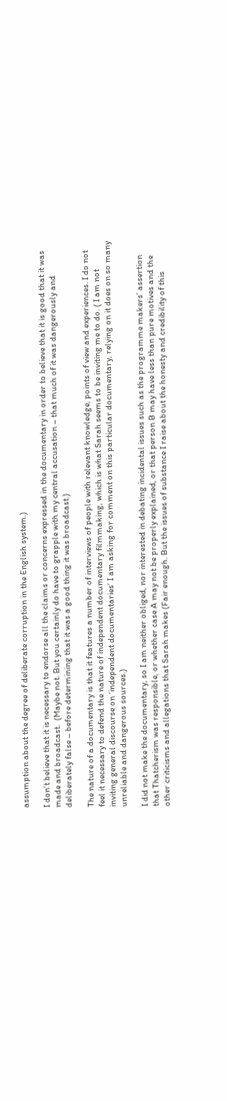assumption about the degree of deliberate corruption in the English system.)

I don’t believe that it is necessary to endorse all the claims or concerns expressed in the documentary in order to believe that it is good that it was made and broadcast.  (Maybe not. But you certainly do have to grapple with my central accusation – that much of it was dangerously and deliberately false – before determining that it was a good thing it was broadcast.)

The nature of a documentary is that it features a number of interviews of people with relevant knowledge, points of view and experiences. I do not feel it necessary to defend the nature of independent documentary filmmaking, which is what Sarah seems to be inviting me to do. ( I am not inviting general discourse on ‘independent documentaries’ I am asking for comment on this particular documentary, relying on it does on so many unreliable and dangerous sources.)

I did not make the documentary, so I am neither obliged, nor interested in debating incidental issues such as the programme makers’ assertion that Thatcherism was responsible, or whether case A may not be properly explained, or that person B may have less than pure motives and the other criticisms and allegations that Sarah makes (Fair enough. But the issues of substance I raise about the honesty and credibility of this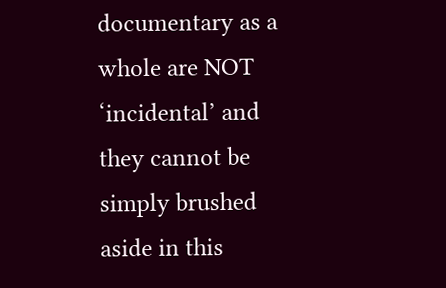documentary as a whole are NOT ‘incidental’ and they cannot be simply brushed aside in this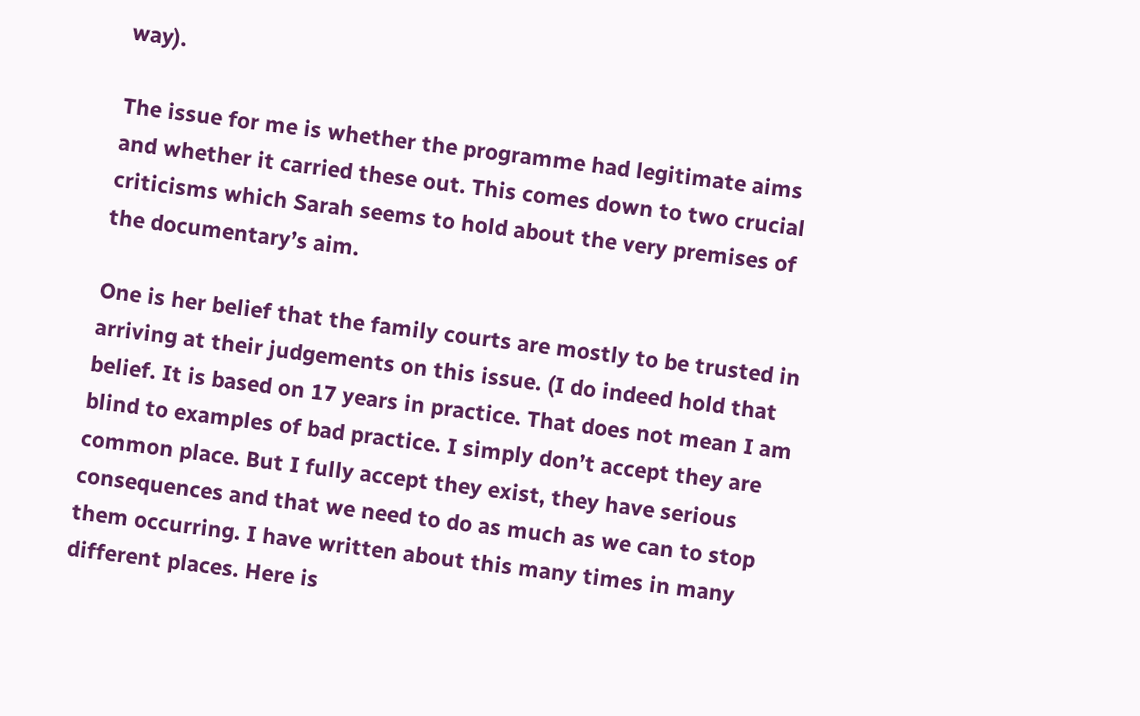way).

The issue for me is whether the programme had legitimate aims and whether it carried these out. This comes down to two crucial criticisms which Sarah seems to hold about the very premises of the documentary’s aim.

One is her belief that the family courts are mostly to be trusted in arriving at their judgements on this issue. (I do indeed hold that belief. It is based on 17 years in practice. That does not mean I am blind to examples of bad practice. I simply don’t accept they are common place. But I fully accept they exist, they have serious consequences and that we need to do as much as we can to stop them occurring. I have written about this many times in many different places. Here is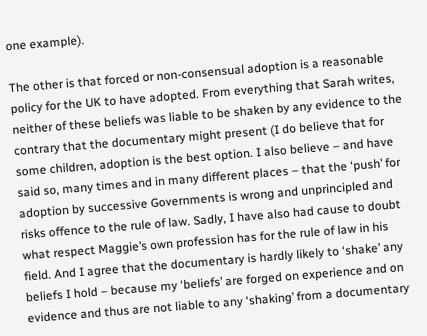one example).

The other is that forced or non-consensual adoption is a reasonable policy for the UK to have adopted. From everything that Sarah writes, neither of these beliefs was liable to be shaken by any evidence to the contrary that the documentary might present (I do believe that for some children, adoption is the best option. I also believe – and have said so, many times and in many different places – that the ‘push’ for adoption by successive Governments is wrong and unprincipled and risks offence to the rule of law. Sadly, I have also had cause to doubt what respect Maggie’s own profession has for the rule of law in his field. And I agree that the documentary is hardly likely to ‘shake’ any beliefs I hold – because my ‘beliefs’ are forged on experience and on evidence and thus are not liable to any ‘shaking’ from a documentary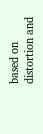based on distortion and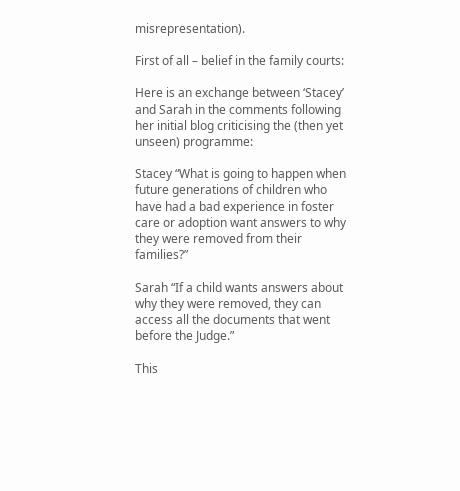misrepresentation).

First of all – belief in the family courts:

Here is an exchange between ‘Stacey’ and Sarah in the comments following her initial blog criticising the (then yet unseen) programme:

Stacey “What is going to happen when future generations of children who have had a bad experience in foster care or adoption want answers to why they were removed from their families?”

Sarah “If a child wants answers about why they were removed, they can access all the documents that went before the Judge.”

This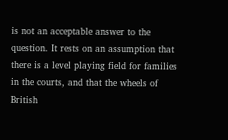is not an acceptable answer to the question. It rests on an assumption that there is a level playing field for families in the courts, and that the wheels of British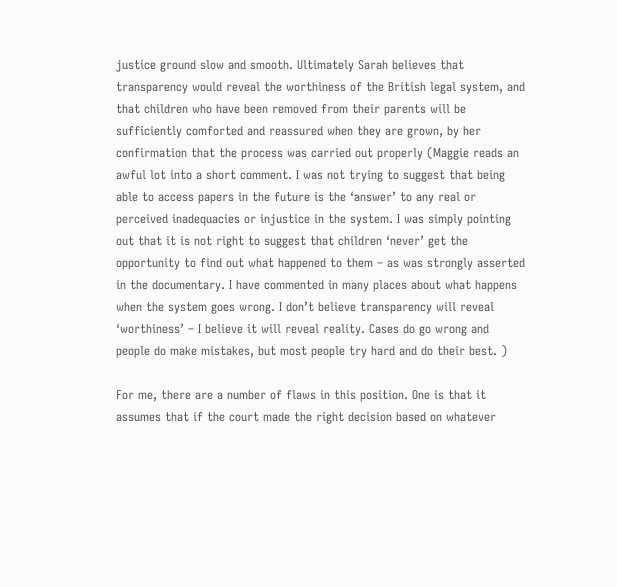justice ground slow and smooth. Ultimately Sarah believes that transparency would reveal the worthiness of the British legal system, and that children who have been removed from their parents will be sufficiently comforted and reassured when they are grown, by her confirmation that the process was carried out properly (Maggie reads an awful lot into a short comment. I was not trying to suggest that being able to access papers in the future is the ‘answer’ to any real or perceived inadequacies or injustice in the system. I was simply pointing out that it is not right to suggest that children ‘never’ get the opportunity to find out what happened to them – as was strongly asserted in the documentary. I have commented in many places about what happens when the system goes wrong. I don’t believe transparency will reveal ‘worthiness’ – I believe it will reveal reality. Cases do go wrong and people do make mistakes, but most people try hard and do their best. )

For me, there are a number of flaws in this position. One is that it assumes that if the court made the right decision based on whatever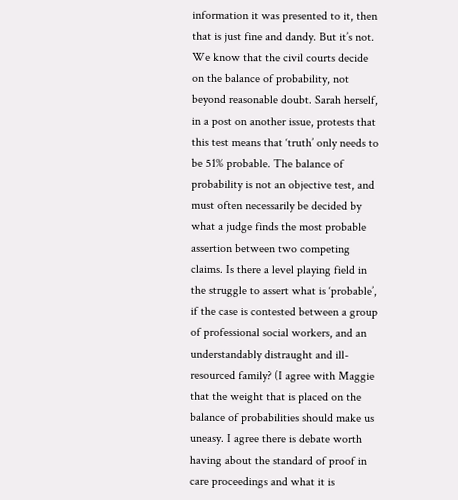information it was presented to it, then that is just fine and dandy. But it’s not. We know that the civil courts decide on the balance of probability, not beyond reasonable doubt. Sarah herself, in a post on another issue, protests that this test means that ‘truth’ only needs to be 51% probable. The balance of probability is not an objective test, and must often necessarily be decided by what a judge finds the most probable assertion between two competing claims. Is there a level playing field in the struggle to assert what is ‘probable’, if the case is contested between a group of professional social workers, and an understandably distraught and ill-resourced family? (I agree with Maggie that the weight that is placed on the balance of probabilities should make us uneasy. I agree there is debate worth having about the standard of proof in care proceedings and what it is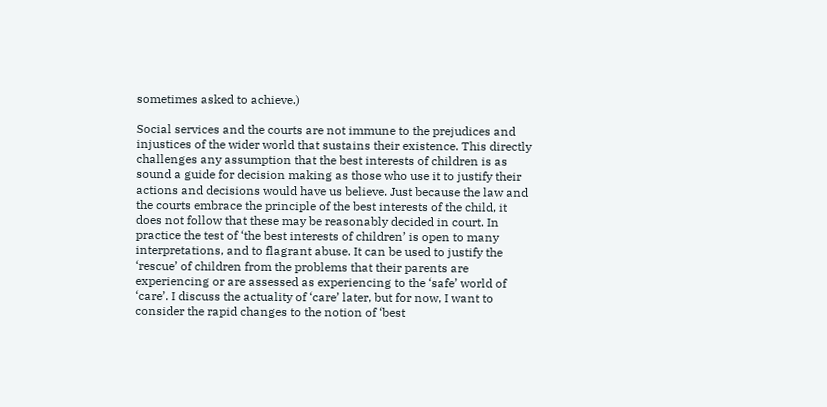sometimes asked to achieve.)

Social services and the courts are not immune to the prejudices and injustices of the wider world that sustains their existence. This directly challenges any assumption that the best interests of children is as sound a guide for decision making as those who use it to justify their actions and decisions would have us believe. Just because the law and the courts embrace the principle of the best interests of the child, it does not follow that these may be reasonably decided in court. In practice the test of ‘the best interests of children’ is open to many interpretations, and to flagrant abuse. It can be used to justify the ‘rescue’ of children from the problems that their parents are experiencing or are assessed as experiencing to the ‘safe’ world of ‘care’. I discuss the actuality of ‘care’ later, but for now, I want to consider the rapid changes to the notion of ‘best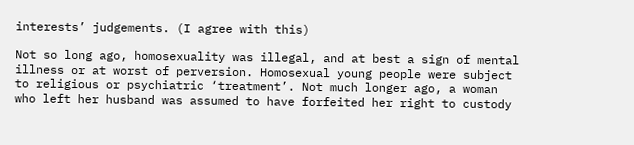interests’ judgements. (I agree with this)

Not so long ago, homosexuality was illegal, and at best a sign of mental illness or at worst of perversion. Homosexual young people were subject to religious or psychiatric ‘treatment’. Not much longer ago, a woman who left her husband was assumed to have forfeited her right to custody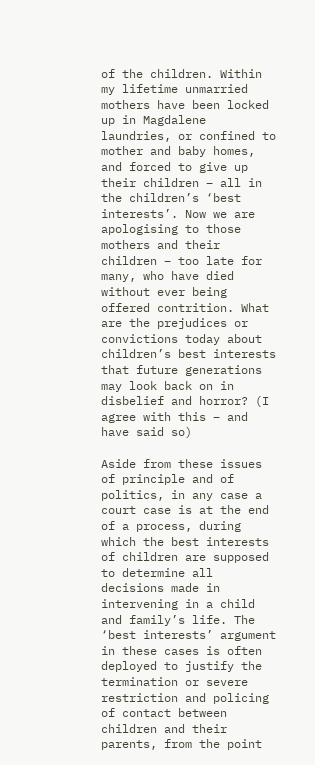of the children. Within my lifetime unmarried mothers have been locked up in Magdalene laundries, or confined to mother and baby homes, and forced to give up their children – all in the children’s ‘best interests’. Now we are apologising to those mothers and their children – too late for many, who have died without ever being offered contrition. What are the prejudices or convictions today about children’s best interests that future generations may look back on in disbelief and horror? (I agree with this – and have said so)

Aside from these issues of principle and of politics, in any case a court case is at the end of a process, during which the best interests of children are supposed to determine all decisions made in intervening in a child and family’s life. The ‘best interests’ argument in these cases is often deployed to justify the termination or severe restriction and policing of contact between children and their parents, from the point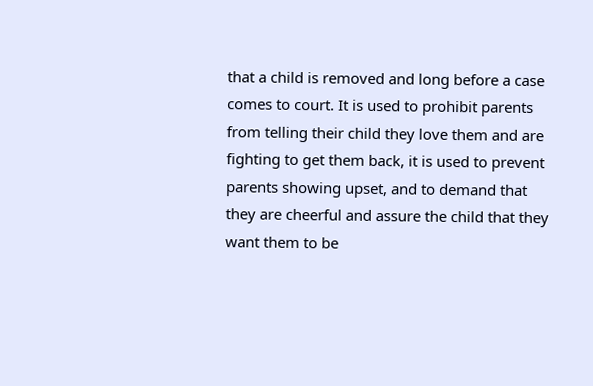that a child is removed and long before a case comes to court. It is used to prohibit parents from telling their child they love them and are fighting to get them back, it is used to prevent parents showing upset, and to demand that they are cheerful and assure the child that they want them to be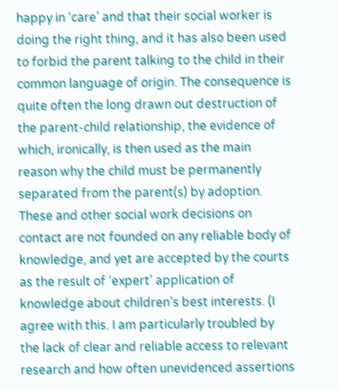happy in ‘care’ and that their social worker is doing the right thing, and it has also been used to forbid the parent talking to the child in their common language of origin. The consequence is quite often the long drawn out destruction of the parent-child relationship, the evidence of which, ironically, is then used as the main reason why the child must be permanently separated from the parent(s) by adoption. These and other social work decisions on contact are not founded on any reliable body of knowledge, and yet are accepted by the courts as the result of ‘expert’ application of knowledge about children’s best interests. (I agree with this. I am particularly troubled by the lack of clear and reliable access to relevant research and how often unevidenced assertions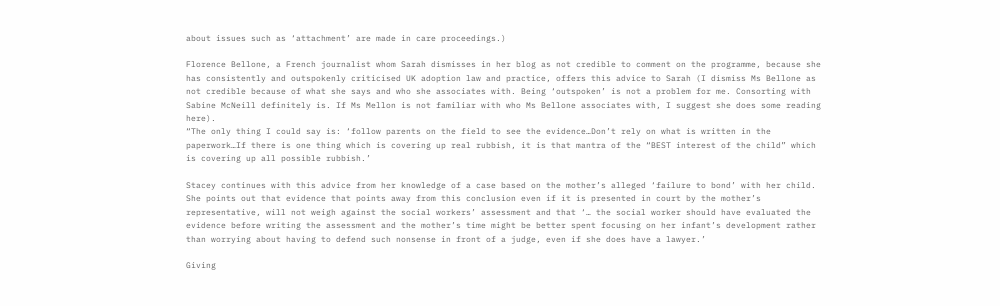about issues such as ‘attachment’ are made in care proceedings.)

Florence Bellone, a French journalist whom Sarah dismisses in her blog as not credible to comment on the programme, because she has consistently and outspokenly criticised UK adoption law and practice, offers this advice to Sarah (I dismiss Ms Bellone as not credible because of what she says and who she associates with. Being ‘outspoken’ is not a problem for me. Consorting with Sabine McNeill definitely is. If Ms Mellon is not familiar with who Ms Bellone associates with, I suggest she does some reading here).
“The only thing I could say is: ‘follow parents on the field to see the evidence…Don’t rely on what is written in the paperwork…If there is one thing which is covering up real rubbish, it is that mantra of the “BEST interest of the child” which is covering up all possible rubbish.’

Stacey continues with this advice from her knowledge of a case based on the mother’s alleged ‘failure to bond’ with her child. She points out that evidence that points away from this conclusion even if it is presented in court by the mother’s representative, will not weigh against the social workers’ assessment and that ‘… the social worker should have evaluated the evidence before writing the assessment and the mother’s time might be better spent focusing on her infant’s development rather than worrying about having to defend such nonsense in front of a judge, even if she does have a lawyer.’

Giving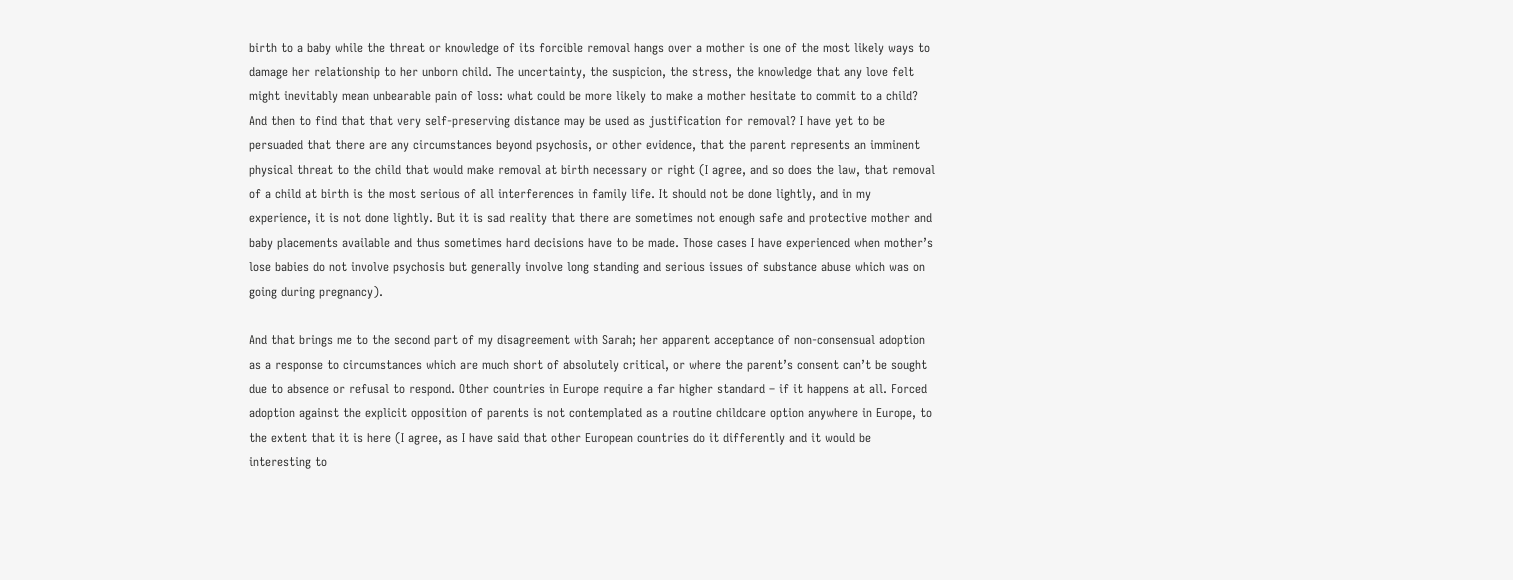birth to a baby while the threat or knowledge of its forcible removal hangs over a mother is one of the most likely ways to damage her relationship to her unborn child. The uncertainty, the suspicion, the stress, the knowledge that any love felt might inevitably mean unbearable pain of loss: what could be more likely to make a mother hesitate to commit to a child? And then to find that that very self-preserving distance may be used as justification for removal? I have yet to be persuaded that there are any circumstances beyond psychosis, or other evidence, that the parent represents an imminent physical threat to the child that would make removal at birth necessary or right (I agree, and so does the law, that removal of a child at birth is the most serious of all interferences in family life. It should not be done lightly, and in my experience, it is not done lightly. But it is sad reality that there are sometimes not enough safe and protective mother and baby placements available and thus sometimes hard decisions have to be made. Those cases I have experienced when mother’s lose babies do not involve psychosis but generally involve long standing and serious issues of substance abuse which was on going during pregnancy).

And that brings me to the second part of my disagreement with Sarah; her apparent acceptance of non-consensual adoption as a response to circumstances which are much short of absolutely critical, or where the parent’s consent can’t be sought due to absence or refusal to respond. Other countries in Europe require a far higher standard – if it happens at all. Forced adoption against the explicit opposition of parents is not contemplated as a routine childcare option anywhere in Europe, to the extent that it is here (I agree, as I have said that other European countries do it differently and it would be interesting to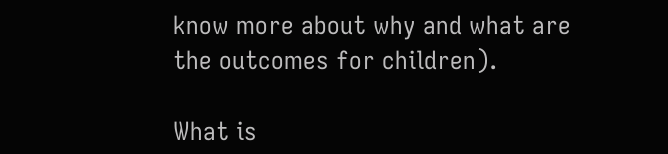know more about why and what are the outcomes for children).

What is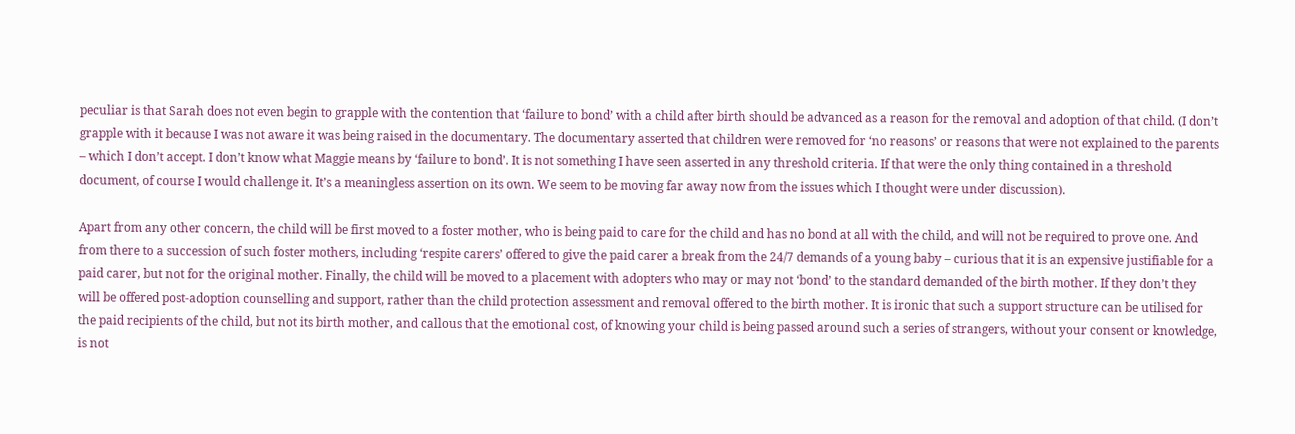peculiar is that Sarah does not even begin to grapple with the contention that ‘failure to bond’ with a child after birth should be advanced as a reason for the removal and adoption of that child. (I don’t grapple with it because I was not aware it was being raised in the documentary. The documentary asserted that children were removed for ‘no reasons’ or reasons that were not explained to the parents – which I don’t accept. I don’t know what Maggie means by ‘failure to bond’. It is not something I have seen asserted in any threshold criteria. If that were the only thing contained in a threshold document, of course I would challenge it. It’s a meaningless assertion on its own. We seem to be moving far away now from the issues which I thought were under discussion).

Apart from any other concern, the child will be first moved to a foster mother, who is being paid to care for the child and has no bond at all with the child, and will not be required to prove one. And from there to a succession of such foster mothers, including ‘respite carers’ offered to give the paid carer a break from the 24/7 demands of a young baby – curious that it is an expensive justifiable for a paid carer, but not for the original mother. Finally, the child will be moved to a placement with adopters who may or may not ‘bond’ to the standard demanded of the birth mother. If they don’t they will be offered post-adoption counselling and support, rather than the child protection assessment and removal offered to the birth mother. It is ironic that such a support structure can be utilised for the paid recipients of the child, but not its birth mother, and callous that the emotional cost, of knowing your child is being passed around such a series of strangers, without your consent or knowledge, is not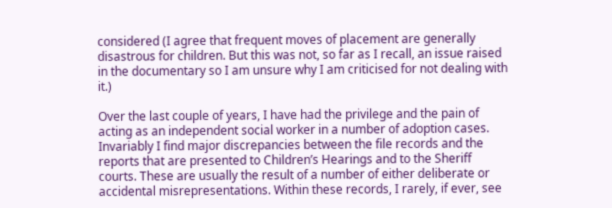considered (I agree that frequent moves of placement are generally disastrous for children. But this was not, so far as I recall, an issue raised in the documentary so I am unsure why I am criticised for not dealing with it.)

Over the last couple of years, I have had the privilege and the pain of acting as an independent social worker in a number of adoption cases. Invariably I find major discrepancies between the file records and the reports that are presented to Children’s Hearings and to the Sheriff courts. These are usually the result of a number of either deliberate or accidental misrepresentations. Within these records, I rarely, if ever, see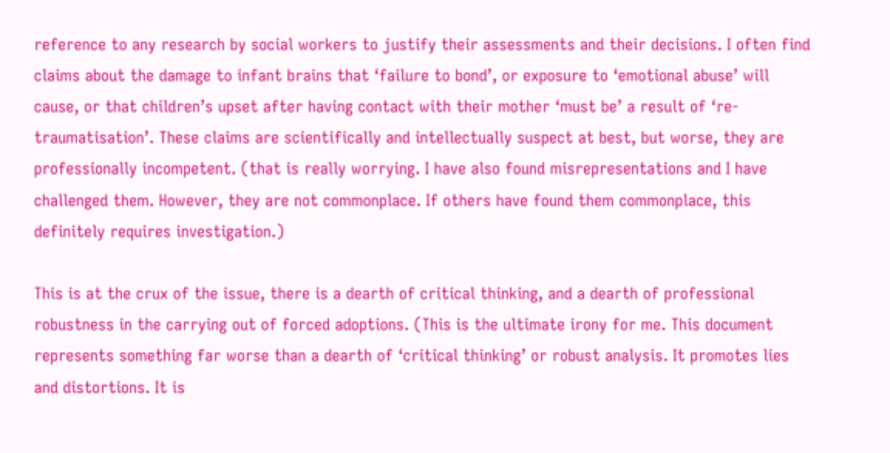reference to any research by social workers to justify their assessments and their decisions. I often find claims about the damage to infant brains that ‘failure to bond’, or exposure to ‘emotional abuse’ will cause, or that children’s upset after having contact with their mother ‘must be’ a result of ‘re-traumatisation’. These claims are scientifically and intellectually suspect at best, but worse, they are professionally incompetent. (that is really worrying. I have also found misrepresentations and I have challenged them. However, they are not commonplace. If others have found them commonplace, this definitely requires investigation.)

This is at the crux of the issue, there is a dearth of critical thinking, and a dearth of professional robustness in the carrying out of forced adoptions. (This is the ultimate irony for me. This document represents something far worse than a dearth of ‘critical thinking’ or robust analysis. It promotes lies and distortions. It is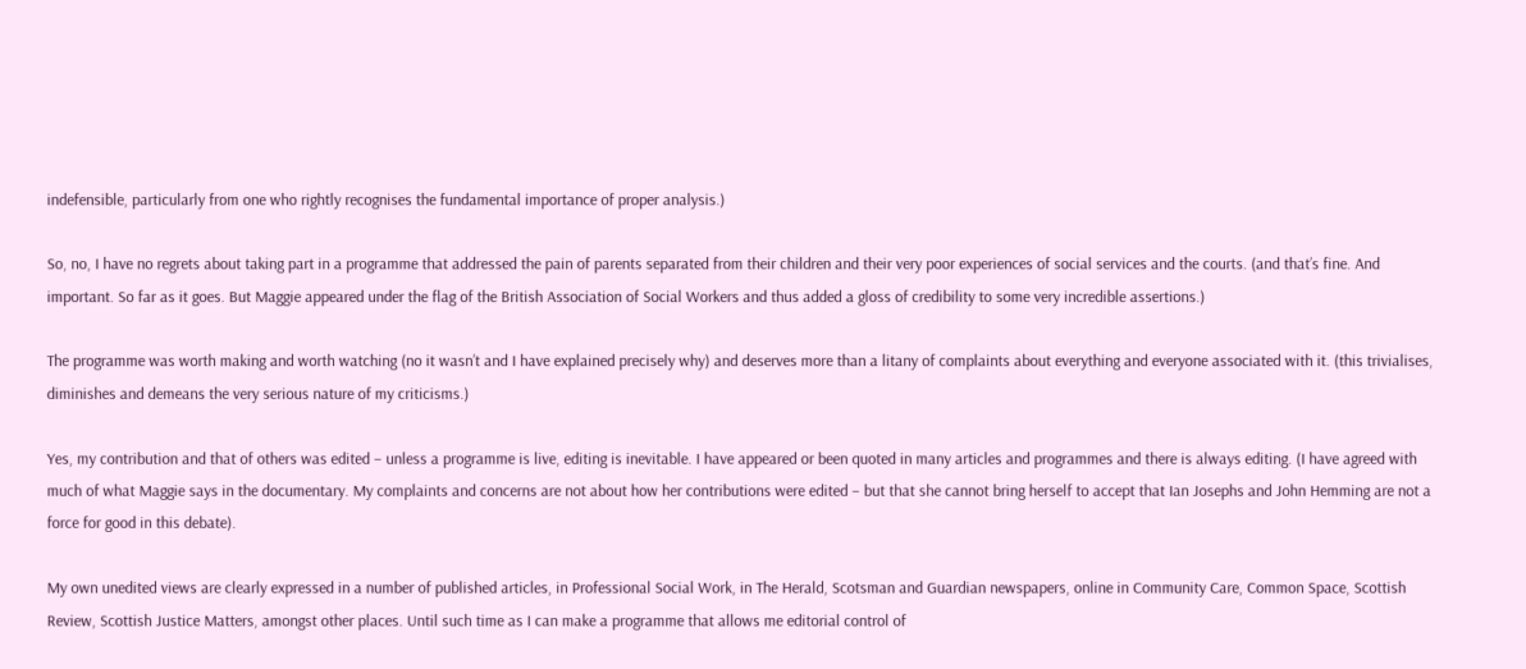indefensible, particularly from one who rightly recognises the fundamental importance of proper analysis.)

So, no, I have no regrets about taking part in a programme that addressed the pain of parents separated from their children and their very poor experiences of social services and the courts. (and that’s fine. And important. So far as it goes. But Maggie appeared under the flag of the British Association of Social Workers and thus added a gloss of credibility to some very incredible assertions.)

The programme was worth making and worth watching (no it wasn’t and I have explained precisely why) and deserves more than a litany of complaints about everything and everyone associated with it. (this trivialises, diminishes and demeans the very serious nature of my criticisms.)

Yes, my contribution and that of others was edited – unless a programme is live, editing is inevitable. I have appeared or been quoted in many articles and programmes and there is always editing. (I have agreed with much of what Maggie says in the documentary. My complaints and concerns are not about how her contributions were edited – but that she cannot bring herself to accept that Ian Josephs and John Hemming are not a force for good in this debate).

My own unedited views are clearly expressed in a number of published articles, in Professional Social Work, in The Herald, Scotsman and Guardian newspapers, online in Community Care, Common Space, Scottish Review, Scottish Justice Matters, amongst other places. Until such time as I can make a programme that allows me editorial control of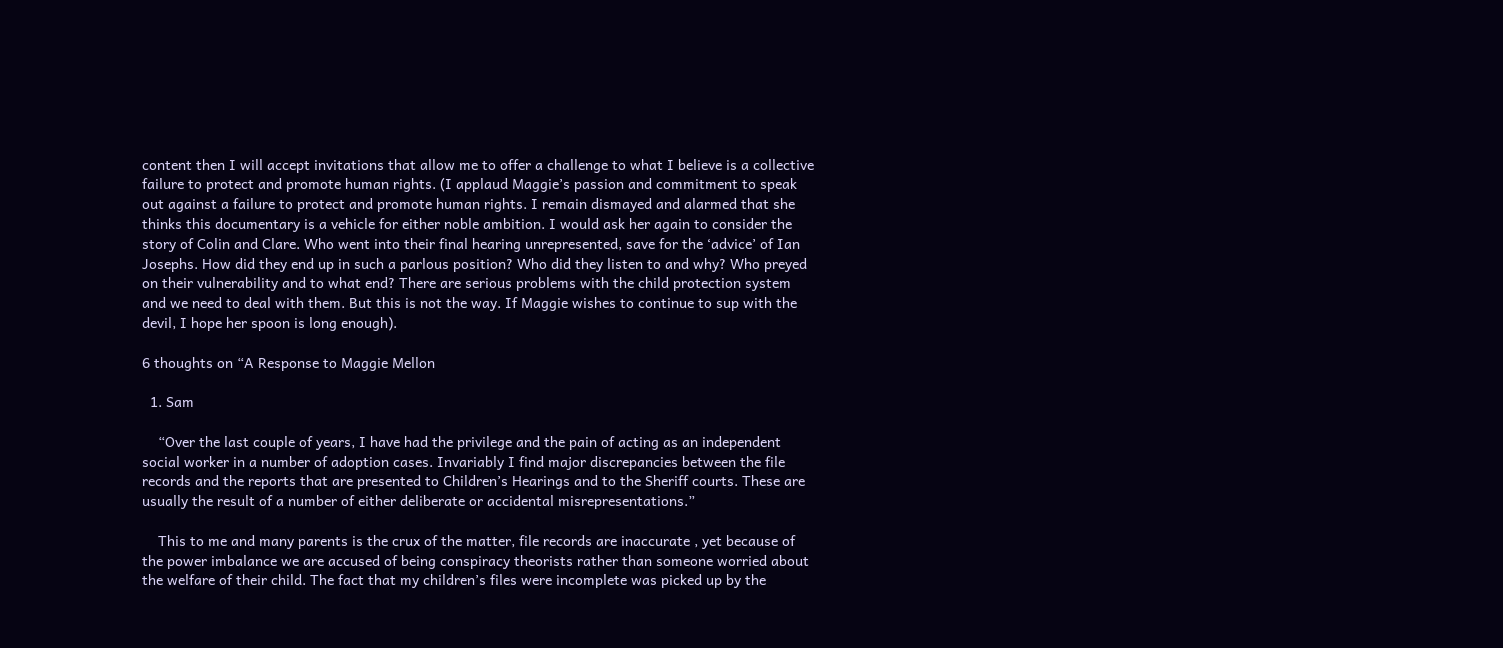content then I will accept invitations that allow me to offer a challenge to what I believe is a collective failure to protect and promote human rights. (I applaud Maggie’s passion and commitment to speak out against a failure to protect and promote human rights. I remain dismayed and alarmed that she thinks this documentary is a vehicle for either noble ambition. I would ask her again to consider the story of Colin and Clare. Who went into their final hearing unrepresented, save for the ‘advice’ of Ian Josephs. How did they end up in such a parlous position? Who did they listen to and why? Who preyed on their vulnerability and to what end? There are serious problems with the child protection system and we need to deal with them. But this is not the way. If Maggie wishes to continue to sup with the devil, I hope her spoon is long enough).

6 thoughts on “A Response to Maggie Mellon

  1. Sam

    “Over the last couple of years, I have had the privilege and the pain of acting as an independent social worker in a number of adoption cases. Invariably I find major discrepancies between the file records and the reports that are presented to Children’s Hearings and to the Sheriff courts. These are usually the result of a number of either deliberate or accidental misrepresentations.”

    This to me and many parents is the crux of the matter, file records are inaccurate , yet because of the power imbalance we are accused of being conspiracy theorists rather than someone worried about the welfare of their child. The fact that my children’s files were incomplete was picked up by the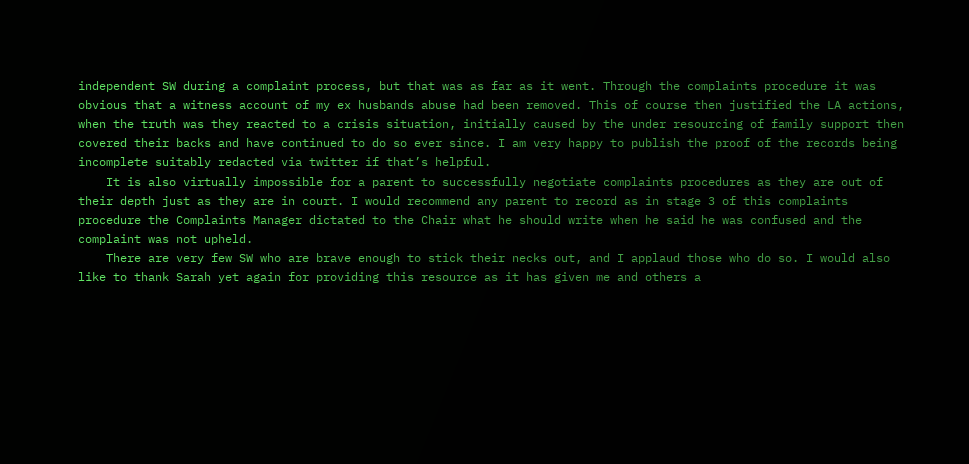independent SW during a complaint process, but that was as far as it went. Through the complaints procedure it was obvious that a witness account of my ex husbands abuse had been removed. This of course then justified the LA actions, when the truth was they reacted to a crisis situation, initially caused by the under resourcing of family support then covered their backs and have continued to do so ever since. I am very happy to publish the proof of the records being incomplete suitably redacted via twitter if that’s helpful.
    It is also virtually impossible for a parent to successfully negotiate complaints procedures as they are out of their depth just as they are in court. I would recommend any parent to record as in stage 3 of this complaints procedure the Complaints Manager dictated to the Chair what he should write when he said he was confused and the complaint was not upheld.
    There are very few SW who are brave enough to stick their necks out, and I applaud those who do so. I would also like to thank Sarah yet again for providing this resource as it has given me and others a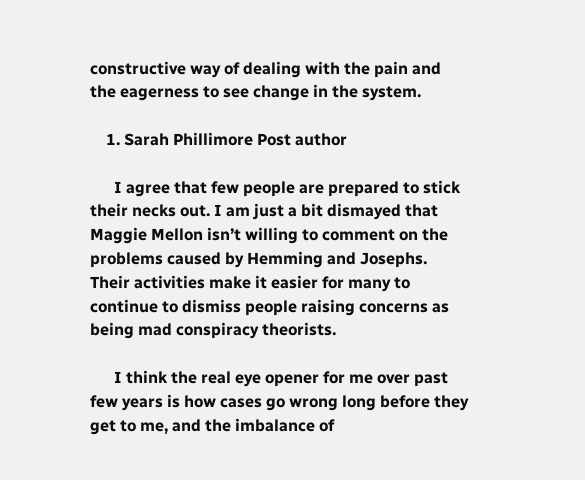constructive way of dealing with the pain and the eagerness to see change in the system.

    1. Sarah Phillimore Post author

      I agree that few people are prepared to stick their necks out. I am just a bit dismayed that Maggie Mellon isn’t willing to comment on the problems caused by Hemming and Josephs. Their activities make it easier for many to continue to dismiss people raising concerns as being mad conspiracy theorists.

      I think the real eye opener for me over past few years is how cases go wrong long before they get to me, and the imbalance of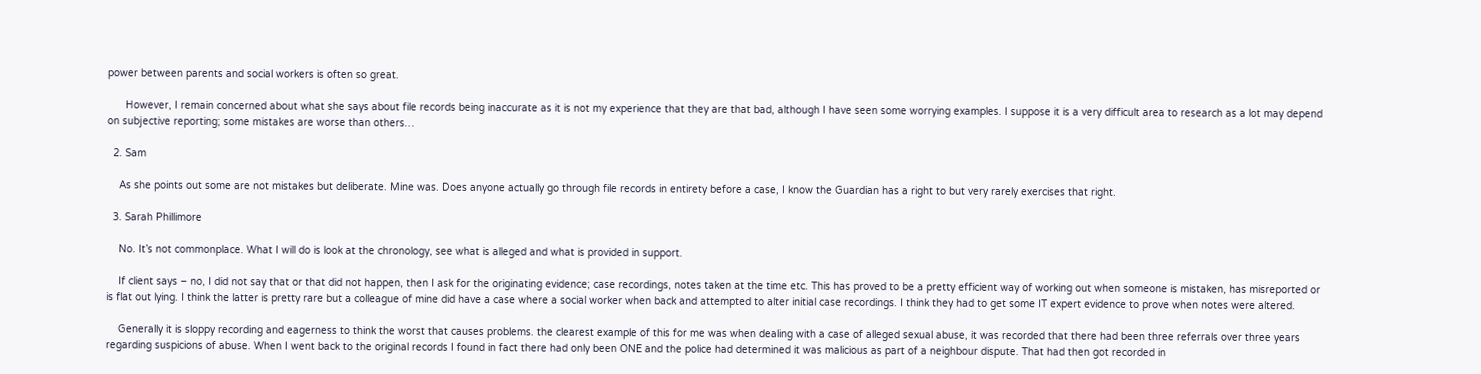power between parents and social workers is often so great.

      However, I remain concerned about what she says about file records being inaccurate as it is not my experience that they are that bad, although I have seen some worrying examples. I suppose it is a very difficult area to research as a lot may depend on subjective reporting; some mistakes are worse than others…

  2. Sam

    As she points out some are not mistakes but deliberate. Mine was. Does anyone actually go through file records in entirety before a case, I know the Guardian has a right to but very rarely exercises that right.

  3. Sarah Phillimore

    No. It’s not commonplace. What I will do is look at the chronology, see what is alleged and what is provided in support.

    If client says – no, I did not say that or that did not happen, then I ask for the originating evidence; case recordings, notes taken at the time etc. This has proved to be a pretty efficient way of working out when someone is mistaken, has misreported or is flat out lying. I think the latter is pretty rare but a colleague of mine did have a case where a social worker when back and attempted to alter initial case recordings. I think they had to get some IT expert evidence to prove when notes were altered.

    Generally it is sloppy recording and eagerness to think the worst that causes problems. the clearest example of this for me was when dealing with a case of alleged sexual abuse, it was recorded that there had been three referrals over three years regarding suspicions of abuse. When I went back to the original records I found in fact there had only been ONE and the police had determined it was malicious as part of a neighbour dispute. That had then got recorded in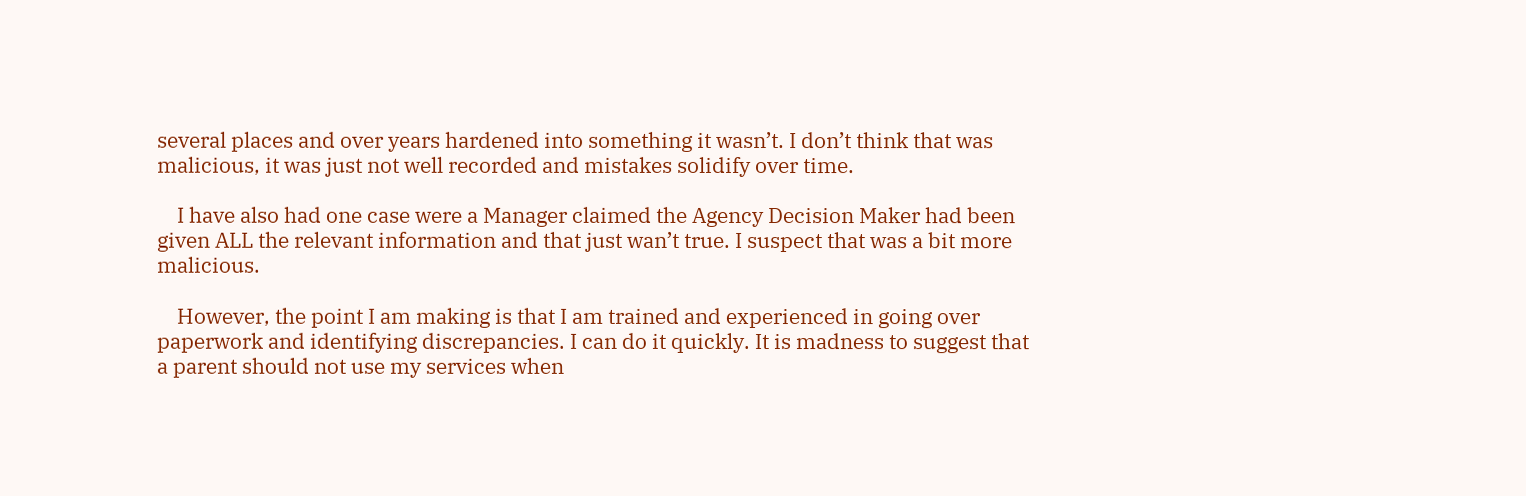several places and over years hardened into something it wasn’t. I don’t think that was malicious, it was just not well recorded and mistakes solidify over time.

    I have also had one case were a Manager claimed the Agency Decision Maker had been given ALL the relevant information and that just wan’t true. I suspect that was a bit more malicious.

    However, the point I am making is that I am trained and experienced in going over paperwork and identifying discrepancies. I can do it quickly. It is madness to suggest that a parent should not use my services when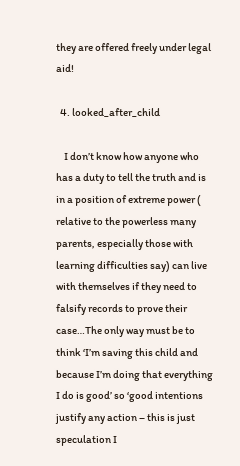they are offered freely under legal aid!

  4. looked_after_child

    I don’t know how anyone who has a duty to tell the truth and is in a position of extreme power ( relative to the powerless many parents, especially those with learning difficulties say) can live with themselves if they need to falsify records to prove their case…The only way must be to think ‘I’m saving this child and because I’m doing that everything I do is good’ so ‘good intentions justify any action – this is just speculation I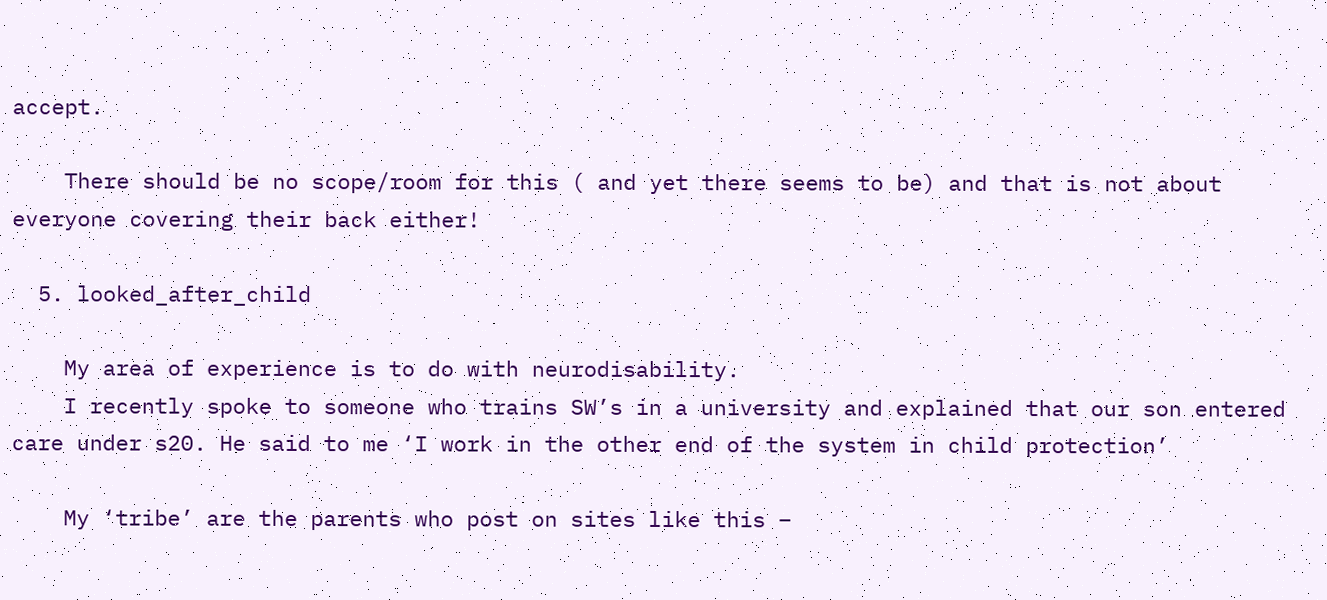accept.

    There should be no scope/room for this ( and yet there seems to be) and that is not about everyone covering their back either!

  5. looked_after_child

    My area of experience is to do with neurodisability.
    I recently spoke to someone who trains SW’s in a university and explained that our son entered care under s20. He said to me ‘I work in the other end of the system in child protection’

    My ‘tribe’ are the parents who post on sites like this –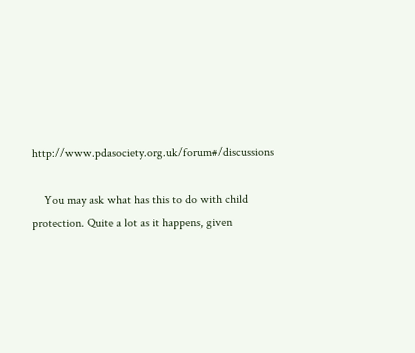http://www.pdasociety.org.uk/forum#/discussions

    You may ask what has this to do with child protection. Quite a lot as it happens, given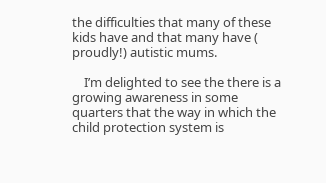the difficulties that many of these kids have and that many have ( proudly!) autistic mums.

    I’m delighted to see the there is a growing awareness in some quarters that the way in which the child protection system is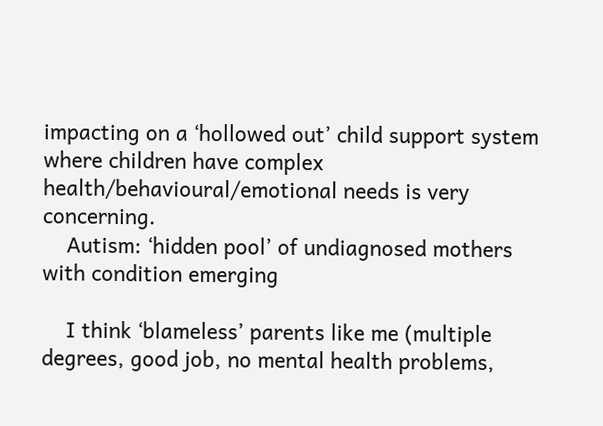impacting on a ‘hollowed out’ child support system where children have complex health/behavioural/emotional needs is very concerning.
    Autism: ‘hidden pool’ of undiagnosed mothers with condition emerging

    I think ‘blameless’ parents like me (multiple degrees, good job, no mental health problems,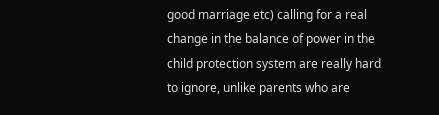good marriage etc) calling for a real change in the balance of power in the child protection system are really hard to ignore, unlike parents who are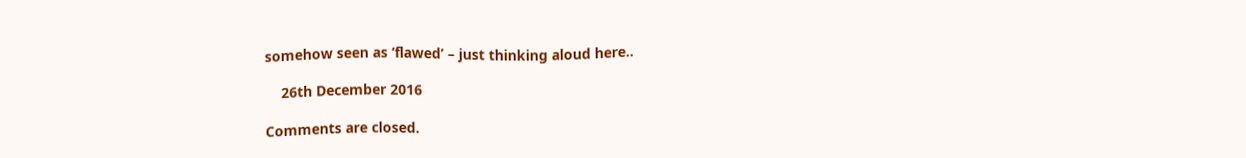somehow seen as ‘flawed’ – just thinking aloud here..

    26th December 2016

Comments are closed.